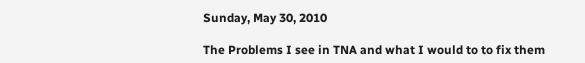Sunday, May 30, 2010

The Problems I see in TNA and what I would to to fix them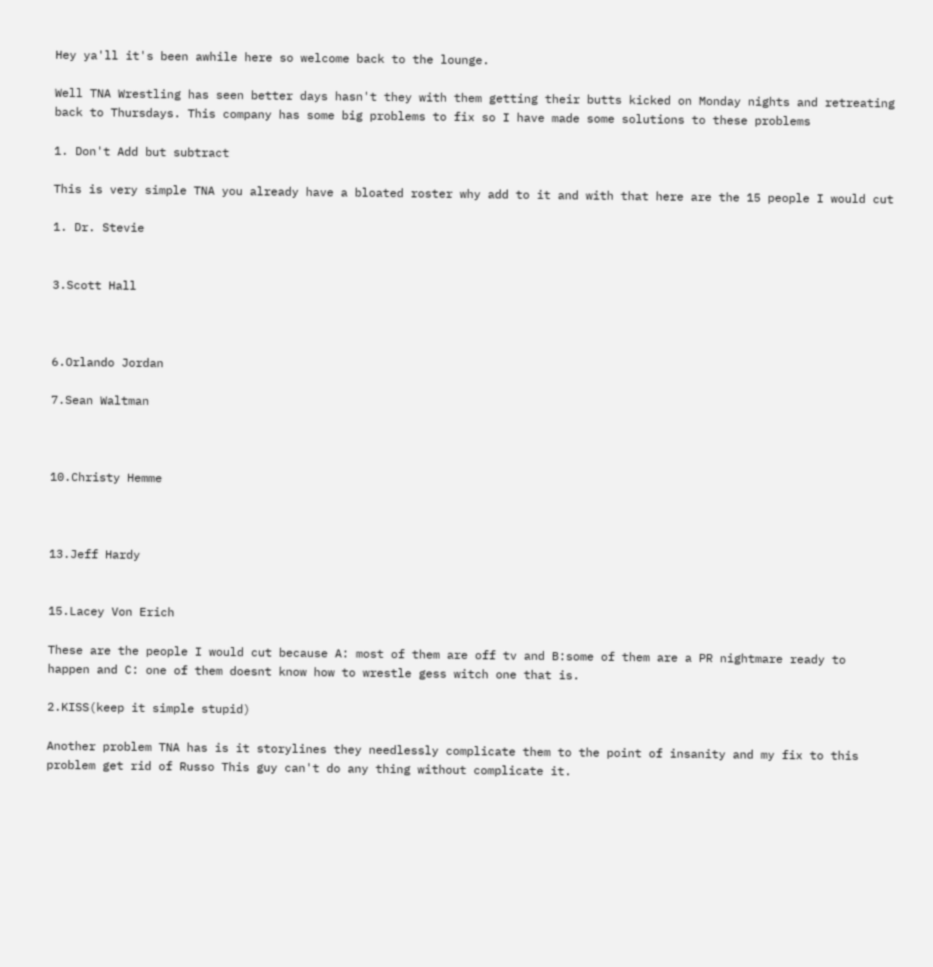Hey ya'll it's been awhile here so welcome back to the lounge.

Well TNA Wrestling has seen better days hasn't they with them getting their butts kicked on Monday nights and retreating back to Thursdays. This company has some big problems to fix so I have made some solutions to these problems

1. Don't Add but subtract

This is very simple TNA you already have a bloated roster why add to it and with that here are the 15 people I would cut

1. Dr. Stevie


3.Scott Hall



6.Orlando Jordan

7.Sean Waltman



10.Christy Hemme



13.Jeff Hardy


15.Lacey Von Erich

These are the people I would cut because A: most of them are off tv and B:some of them are a PR nightmare ready to happen and C: one of them doesnt know how to wrestle gess witch one that is.

2.KISS(keep it simple stupid)

Another problem TNA has is it storylines they needlessly complicate them to the point of insanity and my fix to this problem get rid of Russo This guy can't do any thing without complicate it.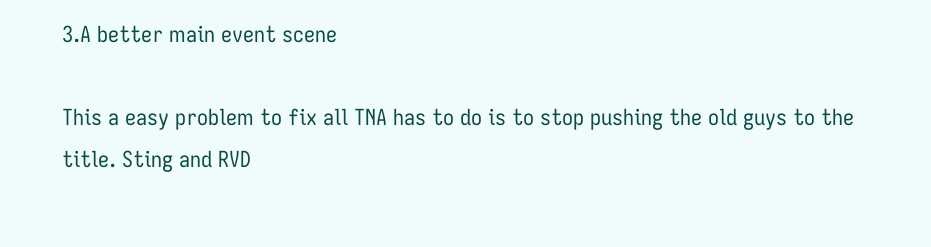3.A better main event scene

This a easy problem to fix all TNA has to do is to stop pushing the old guys to the title. Sting and RVD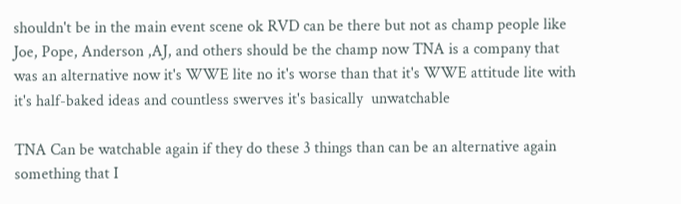shouldn't be in the main event scene ok RVD can be there but not as champ people like Joe, Pope, Anderson ,AJ, and others should be the champ now TNA is a company that was an alternative now it's WWE lite no it's worse than that it's WWE attitude lite with it's half-baked ideas and countless swerves it's basically  unwatchable

TNA Can be watchable again if they do these 3 things than can be an alternative again something that I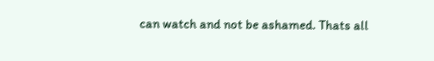can watch and not be ashamed. Thats all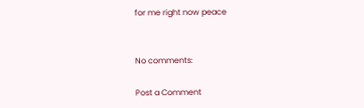for me right now peace


No comments:

Post a Comment